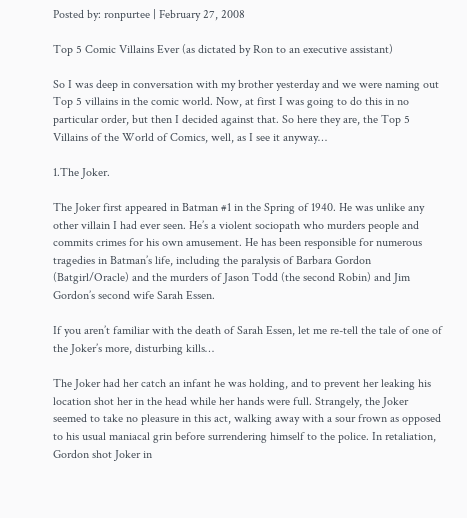Posted by: ronpurtee | February 27, 2008

Top 5 Comic Villains Ever (as dictated by Ron to an executive assistant)

So I was deep in conversation with my brother yesterday and we were naming out Top 5 villains in the comic world. Now, at first I was going to do this in no particular order, but then I decided against that. So here they are, the Top 5 Villains of the World of Comics, well, as I see it anyway…

1.The Joker.

The Joker first appeared in Batman #1 in the Spring of 1940. He was unlike any other villain I had ever seen. He’s a violent sociopath who murders people and commits crimes for his own amusement. He has been responsible for numerous tragedies in Batman’s life, including the paralysis of Barbara Gordon (Batgirl/Oracle) and the murders of Jason Todd (the second Robin) and Jim Gordon’s second wife Sarah Essen.

If you aren’t familiar with the death of Sarah Essen, let me re-tell the tale of one of the Joker’s more, disturbing kills…

The Joker had her catch an infant he was holding, and to prevent her leaking his location shot her in the head while her hands were full. Strangely, the Joker seemed to take no pleasure in this act, walking away with a sour frown as opposed to his usual maniacal grin before surrendering himself to the police. In retaliation, Gordon shot Joker in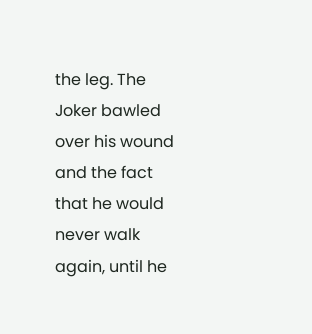the leg. The Joker bawled over his wound and the fact that he would never walk again, until he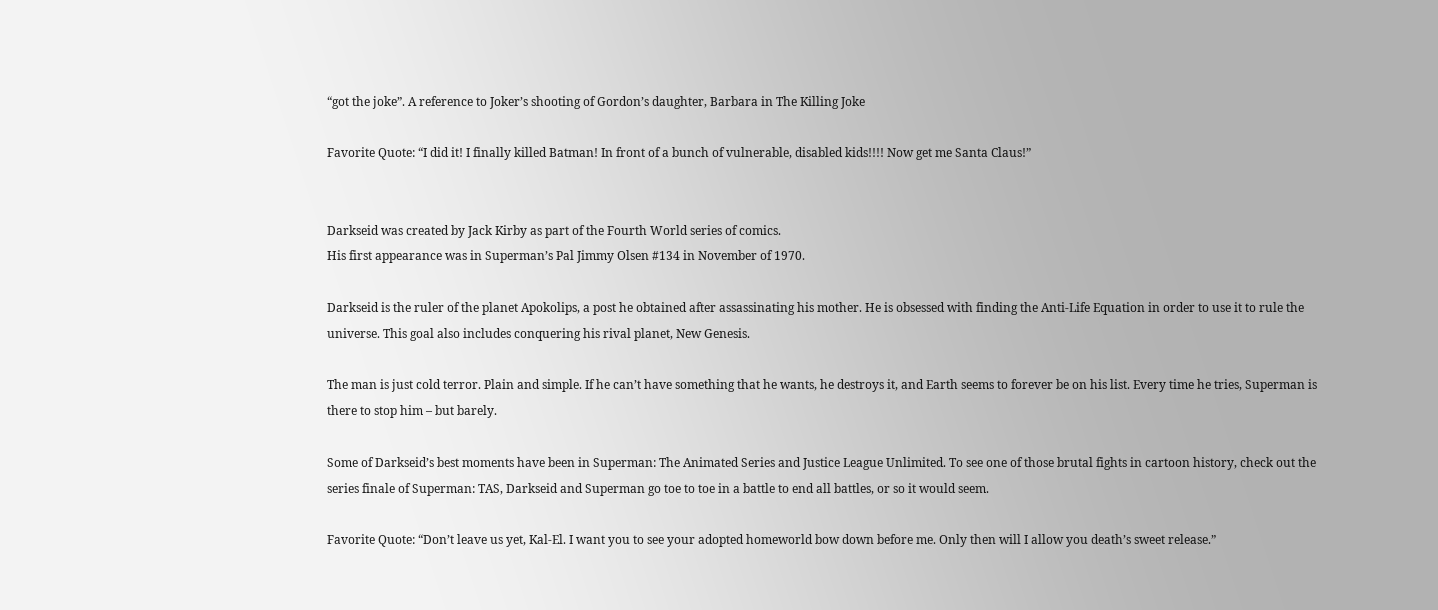“got the joke”. A reference to Joker’s shooting of Gordon’s daughter, Barbara in The Killing Joke

Favorite Quote: “I did it! I finally killed Batman! In front of a bunch of vulnerable, disabled kids!!!! Now get me Santa Claus!”


Darkseid was created by Jack Kirby as part of the Fourth World series of comics.
His first appearance was in Superman’s Pal Jimmy Olsen #134 in November of 1970.

Darkseid is the ruler of the planet Apokolips, a post he obtained after assassinating his mother. He is obsessed with finding the Anti-Life Equation in order to use it to rule the universe. This goal also includes conquering his rival planet, New Genesis.

The man is just cold terror. Plain and simple. If he can’t have something that he wants, he destroys it, and Earth seems to forever be on his list. Every time he tries, Superman is there to stop him – but barely.

Some of Darkseid’s best moments have been in Superman: The Animated Series and Justice League Unlimited. To see one of those brutal fights in cartoon history, check out the series finale of Superman: TAS, Darkseid and Superman go toe to toe in a battle to end all battles, or so it would seem.

Favorite Quote: “Don’t leave us yet, Kal-El. I want you to see your adopted homeworld bow down before me. Only then will I allow you death’s sweet release.”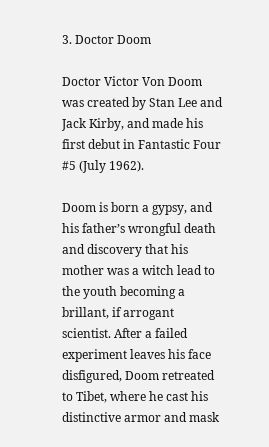3. Doctor Doom

Doctor Victor Von Doom was created by Stan Lee and Jack Kirby, and made his first debut in Fantastic Four #5 (July 1962).

Doom is born a gypsy, and his father’s wrongful death and discovery that his mother was a witch lead to the youth becoming a brillant, if arrogant scientist. After a failed experiment leaves his face disfigured, Doom retreated to Tibet, where he cast his distinctive armor and mask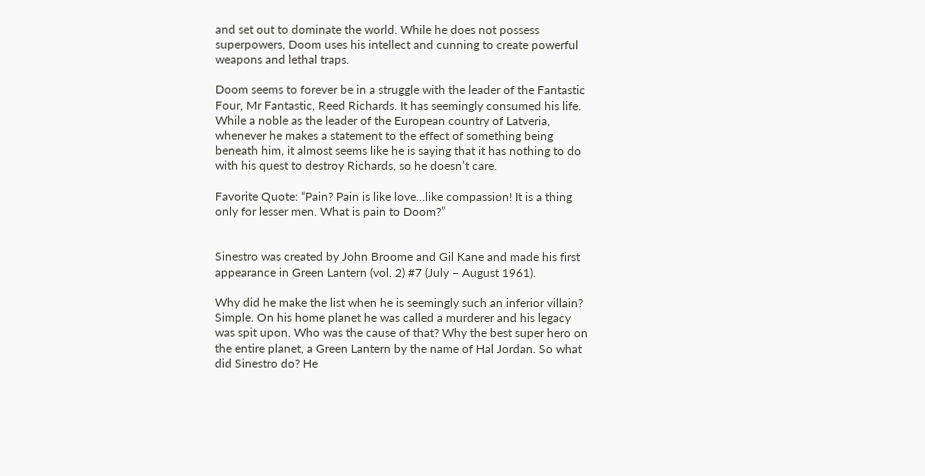and set out to dominate the world. While he does not possess superpowers, Doom uses his intellect and cunning to create powerful weapons and lethal traps.

Doom seems to forever be in a struggle with the leader of the Fantastic Four, Mr Fantastic, Reed Richards. It has seemingly consumed his life. While a noble as the leader of the European country of Latveria, whenever he makes a statement to the effect of something being beneath him, it almost seems like he is saying that it has nothing to do with his quest to destroy Richards, so he doesn’t care.

Favorite Quote: “Pain? Pain is like love…like compassion! It is a thing only for lesser men. What is pain to Doom?”


Sinestro was created by John Broome and Gil Kane and made his first appearance in Green Lantern (vol. 2) #7 (July – August 1961).

Why did he make the list when he is seemingly such an inferior villain? Simple. On his home planet he was called a murderer and his legacy was spit upon. Who was the cause of that? Why the best super hero on the entire planet, a Green Lantern by the name of Hal Jordan. So what did Sinestro do? He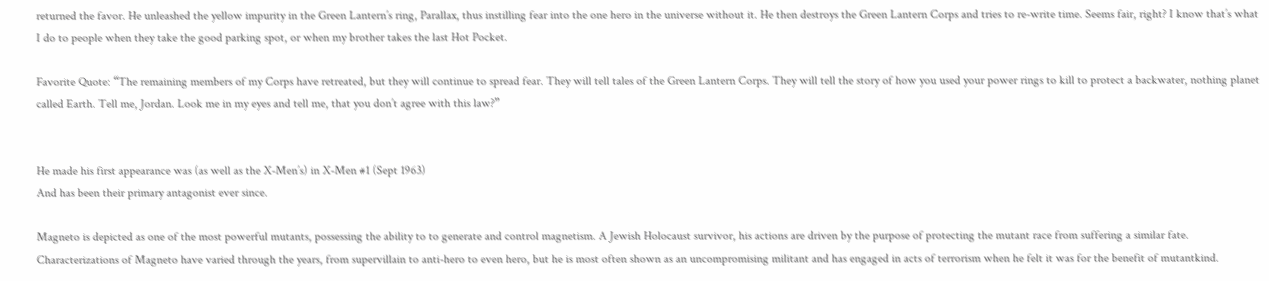returned the favor. He unleashed the yellow impurity in the Green Lantern’s ring, Parallax, thus instilling fear into the one hero in the universe without it. He then destroys the Green Lantern Corps and tries to re-write time. Seems fair, right? I know that’s what I do to people when they take the good parking spot, or when my brother takes the last Hot Pocket.

Favorite Quote: “The remaining members of my Corps have retreated, but they will continue to spread fear. They will tell tales of the Green Lantern Corps. They will tell the story of how you used your power rings to kill to protect a backwater, nothing planet called Earth. Tell me, Jordan. Look me in my eyes and tell me, that you don’t agree with this law?”


He made his first appearance was (as well as the X-Men’s) in X-Men #1 (Sept 1963)
And has been their primary antagonist ever since.

Magneto is depicted as one of the most powerful mutants, possessing the ability to to generate and control magnetism. A Jewish Holocaust survivor, his actions are driven by the purpose of protecting the mutant race from suffering a similar fate. Characterizations of Magneto have varied through the years, from supervillain to anti-hero to even hero, but he is most often shown as an uncompromising militant and has engaged in acts of terrorism when he felt it was for the benefit of mutantkind.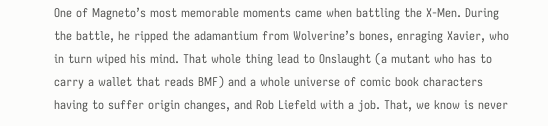One of Magneto’s most memorable moments came when battling the X-Men. During the battle, he ripped the adamantium from Wolverine’s bones, enraging Xavier, who in turn wiped his mind. That whole thing lead to Onslaught (a mutant who has to carry a wallet that reads BMF) and a whole universe of comic book characters having to suffer origin changes, and Rob Liefeld with a job. That, we know is never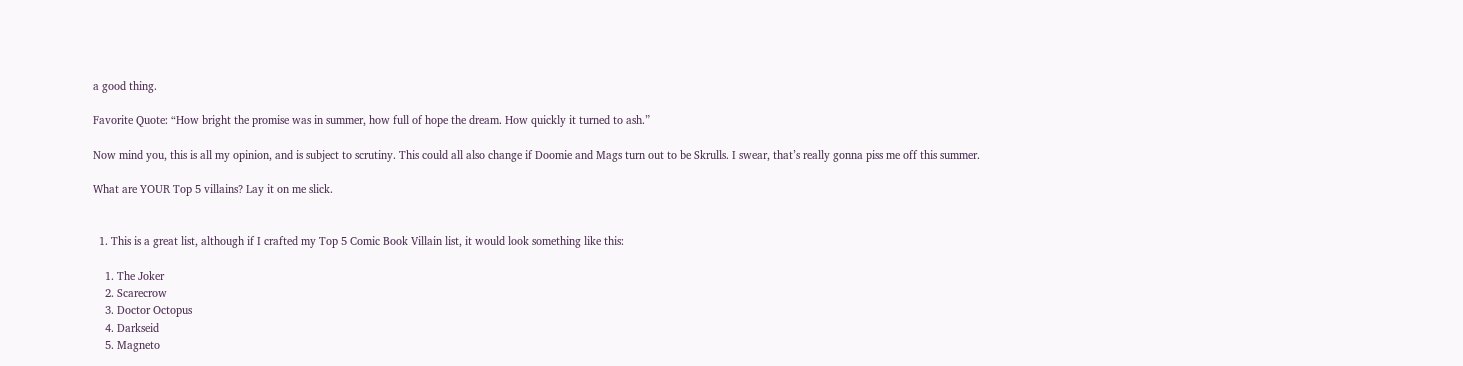a good thing.

Favorite Quote: “How bright the promise was in summer, how full of hope the dream. How quickly it turned to ash.”

Now mind you, this is all my opinion, and is subject to scrutiny. This could all also change if Doomie and Mags turn out to be Skrulls. I swear, that’s really gonna piss me off this summer.

What are YOUR Top 5 villains? Lay it on me slick.


  1. This is a great list, although if I crafted my Top 5 Comic Book Villain list, it would look something like this:

    1. The Joker
    2. Scarecrow
    3. Doctor Octopus
    4. Darkseid
    5. Magneto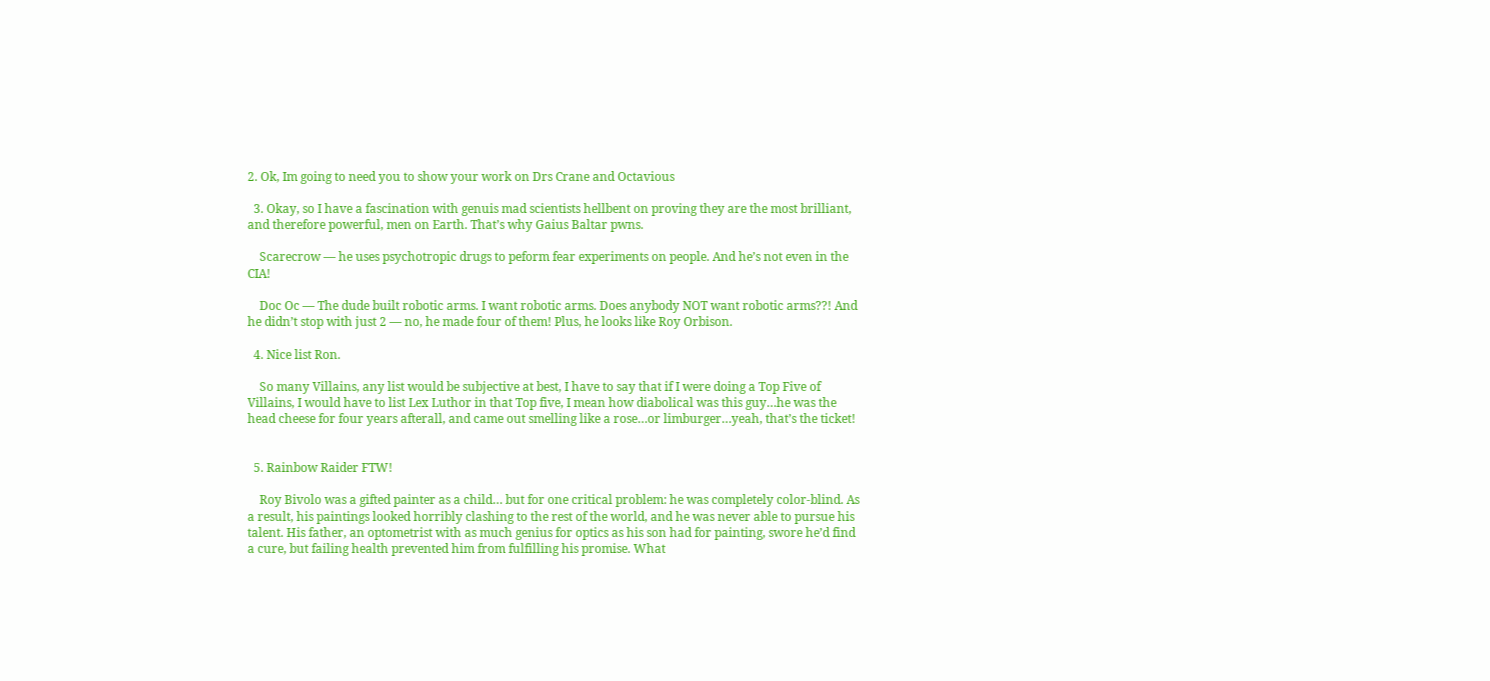2. Ok, Im going to need you to show your work on Drs Crane and Octavious

  3. Okay, so I have a fascination with genuis mad scientists hellbent on proving they are the most brilliant, and therefore powerful, men on Earth. That’s why Gaius Baltar pwns.

    Scarecrow — he uses psychotropic drugs to peform fear experiments on people. And he’s not even in the CIA!

    Doc Oc — The dude built robotic arms. I want robotic arms. Does anybody NOT want robotic arms??! And he didn’t stop with just 2 — no, he made four of them! Plus, he looks like Roy Orbison.

  4. Nice list Ron.

    So many Villains, any list would be subjective at best, I have to say that if I were doing a Top Five of Villains, I would have to list Lex Luthor in that Top five, I mean how diabolical was this guy…he was the head cheese for four years afterall, and came out smelling like a rose…or limburger…yeah, that’s the ticket!


  5. Rainbow Raider FTW!

    Roy Bivolo was a gifted painter as a child… but for one critical problem: he was completely color-blind. As a result, his paintings looked horribly clashing to the rest of the world, and he was never able to pursue his talent. His father, an optometrist with as much genius for optics as his son had for painting, swore he’d find a cure, but failing health prevented him from fulfilling his promise. What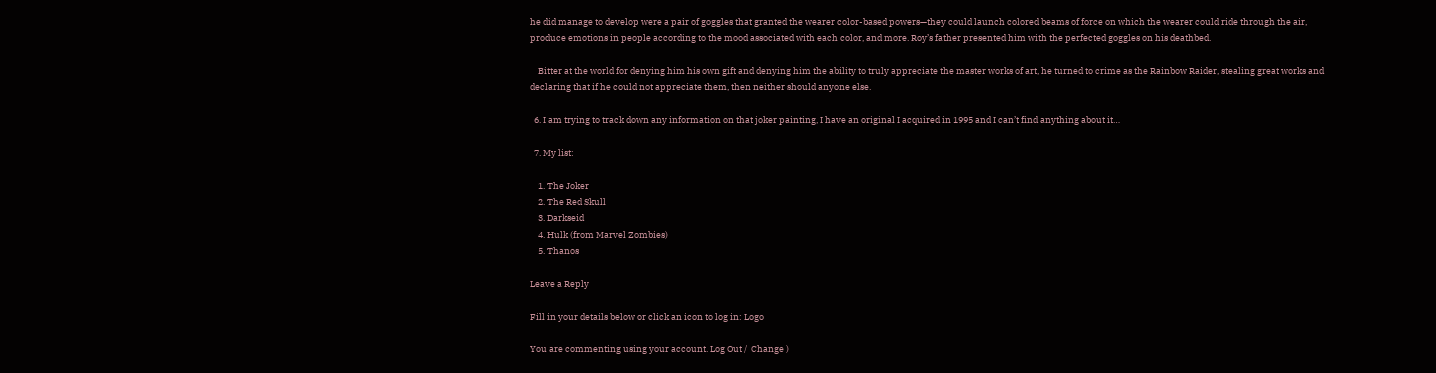he did manage to develop were a pair of goggles that granted the wearer color-based powers—they could launch colored beams of force on which the wearer could ride through the air, produce emotions in people according to the mood associated with each color, and more. Roy’s father presented him with the perfected goggles on his deathbed.

    Bitter at the world for denying him his own gift and denying him the ability to truly appreciate the master works of art, he turned to crime as the Rainbow Raider, stealing great works and declaring that if he could not appreciate them, then neither should anyone else.

  6. I am trying to track down any information on that joker painting, I have an original I acquired in 1995 and I can’t find anything about it…

  7. My list:

    1. The Joker
    2. The Red Skull
    3. Darkseid
    4. Hulk (from Marvel Zombies)
    5. Thanos

Leave a Reply

Fill in your details below or click an icon to log in: Logo

You are commenting using your account. Log Out /  Change )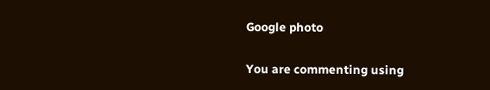Google photo

You are commenting using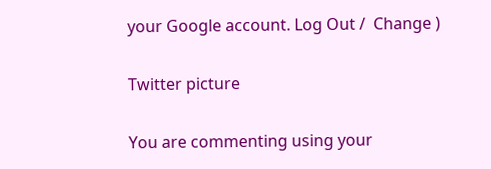your Google account. Log Out /  Change )

Twitter picture

You are commenting using your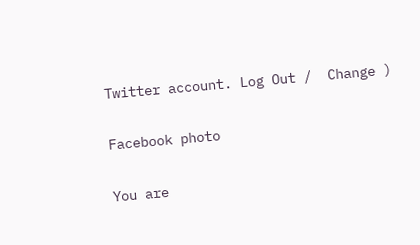Twitter account. Log Out /  Change )

Facebook photo

You are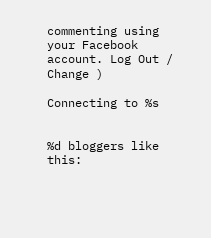commenting using your Facebook account. Log Out /  Change )

Connecting to %s


%d bloggers like this: